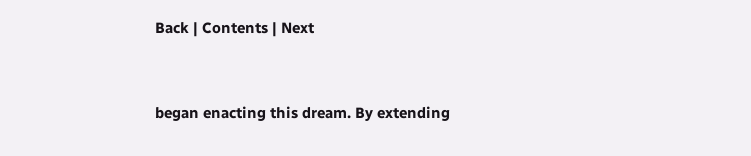Back | Contents | Next


began enacting this dream. By extending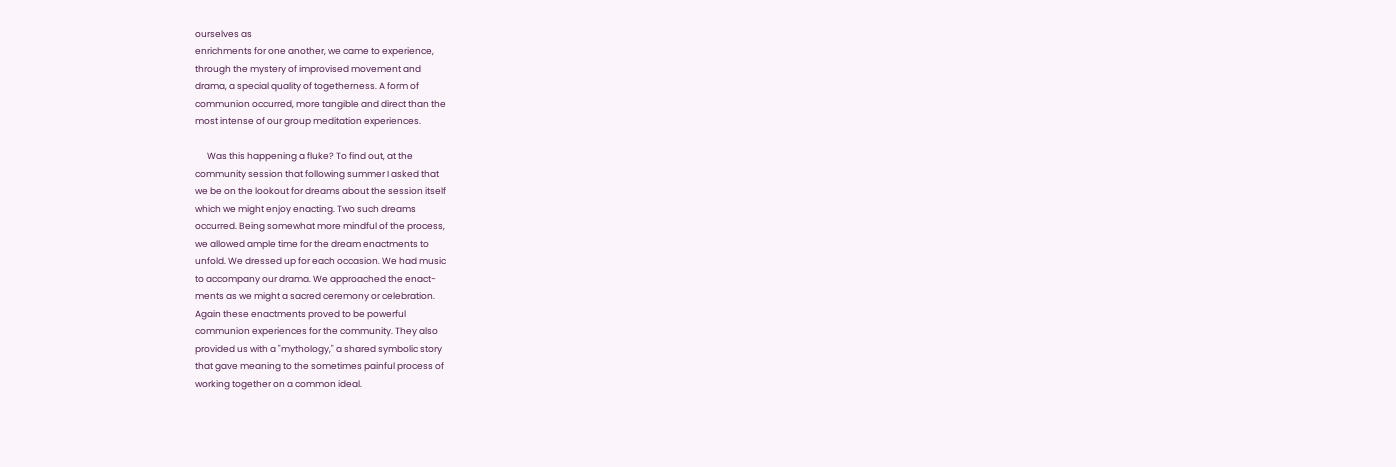ourselves as
enrichments for one another, we came to experience,
through the mystery of improvised movement and
drama, a special quality of togetherness. A form of
communion occurred, more tangible and direct than the
most intense of our group meditation experiences.

      Was this happening a fluke? To find out, at the
community session that following summer I asked that
we be on the lookout for dreams about the session itself
which we might enjoy enacting. Two such dreams
occurred. Being somewhat more mindful of the process,
we allowed ample time for the dream enactments to
unfold. We dressed up for each occasion. We had music
to accompany our drama. We approached the enact-
ments as we might a sacred ceremony or celebration.
Again these enactments proved to be powerful
communion experiences for the community. They also
provided us with a "mythology," a shared symbolic story
that gave meaning to the sometimes painful process of
working together on a common ideal.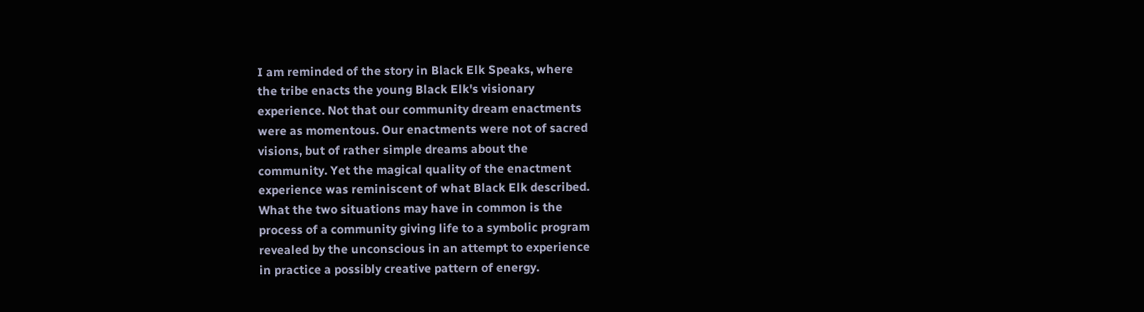I am reminded of the story in Black Elk Speaks, where
the tribe enacts the young Black Elk's visionary
experience. Not that our community dream enactments
were as momentous. Our enactments were not of sacred
visions, but of rather simple dreams about the
community. Yet the magical quality of the enactment
experience was reminiscent of what Black Elk described.
What the two situations may have in common is the
process of a community giving life to a symbolic program
revealed by the unconscious in an attempt to experience
in practice a possibly creative pattern of energy.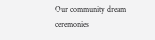Our community dream ceremonies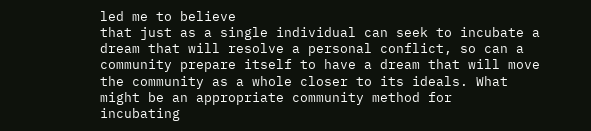led me to believe
that just as a single individual can seek to incubate a
dream that will resolve a personal conflict, so can a
community prepare itself to have a dream that will move
the community as a whole closer to its ideals. What
might be an appropriate community method for
incubating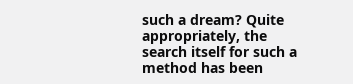such a dream? Quite appropriately, the
search itself for such a method has been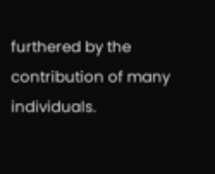furthered by the
contribution of many individuals.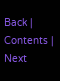Back | Contents | Next